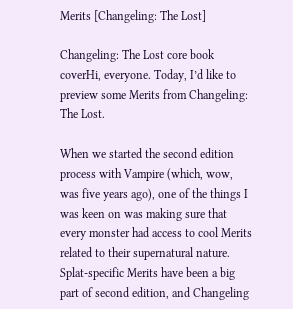Merits [Changeling: The Lost]

Changeling: The Lost core book coverHi, everyone. Today, I’d like to preview some Merits from Changeling: The Lost.

When we started the second edition process with Vampire (which, wow, was five years ago), one of the things I was keen on was making sure that every monster had access to cool Merits related to their supernatural nature. Splat-specific Merits have been a big part of second edition, and Changeling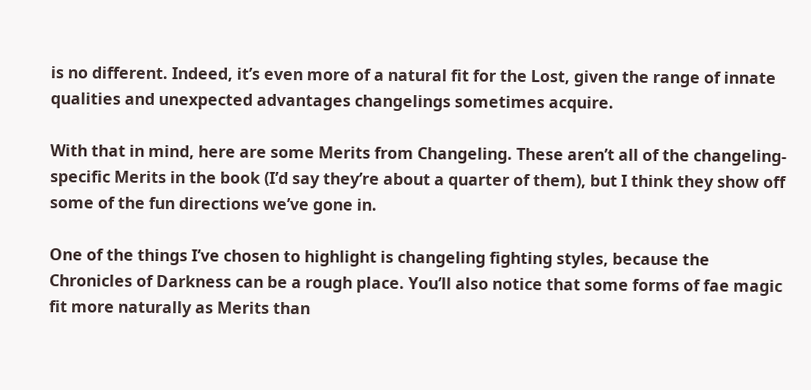is no different. Indeed, it’s even more of a natural fit for the Lost, given the range of innate qualities and unexpected advantages changelings sometimes acquire.

With that in mind, here are some Merits from Changeling. These aren’t all of the changeling-specific Merits in the book (I’d say they’re about a quarter of them), but I think they show off some of the fun directions we’ve gone in.

One of the things I’ve chosen to highlight is changeling fighting styles, because the Chronicles of Darkness can be a rough place. You’ll also notice that some forms of fae magic fit more naturally as Merits than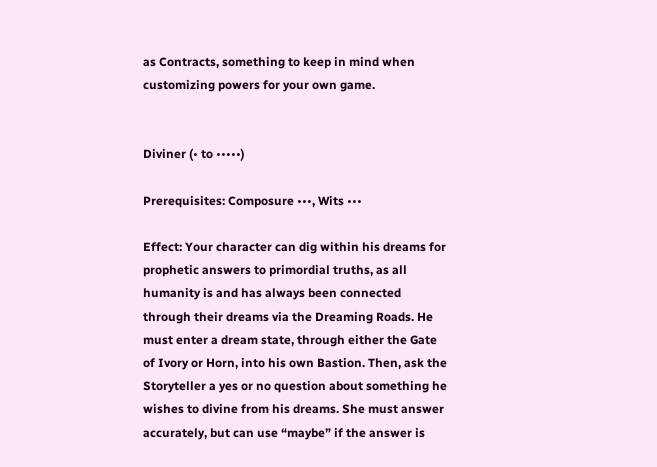as Contracts, something to keep in mind when customizing powers for your own game.


Diviner (• to •••••)

Prerequisites: Composure •••, Wits •••

Effect: Your character can dig within his dreams for prophetic answers to primordial truths, as all humanity is and has always been connected through their dreams via the Dreaming Roads. He must enter a dream state, through either the Gate of Ivory or Horn, into his own Bastion. Then, ask the Storyteller a yes or no question about something he wishes to divine from his dreams. She must answer accurately, but can use “maybe” if the answer is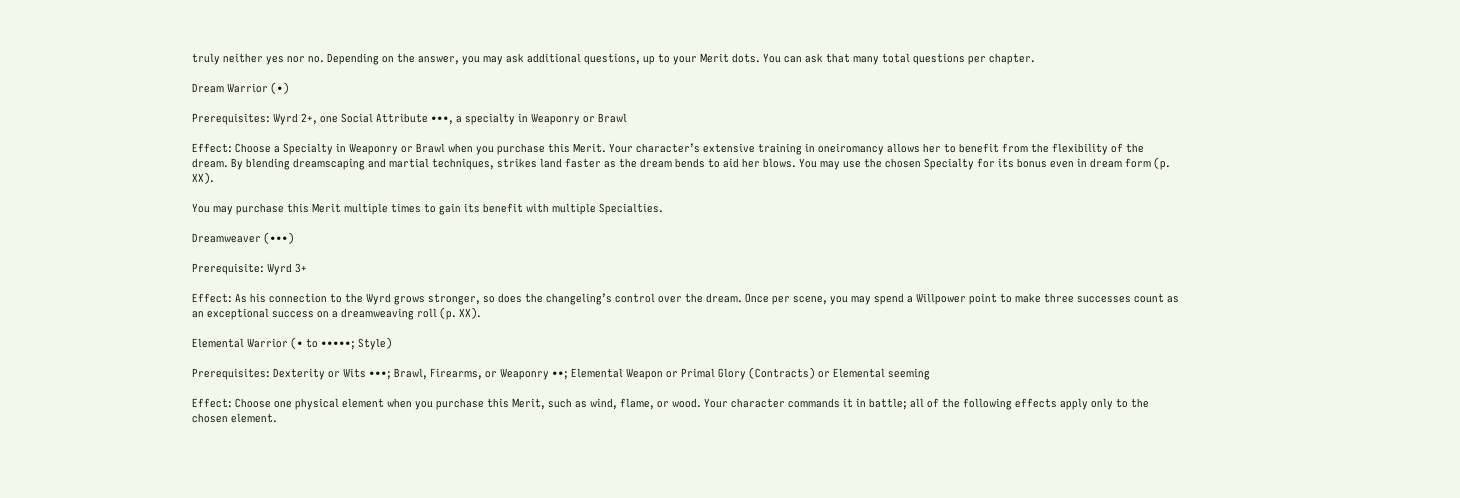truly neither yes nor no. Depending on the answer, you may ask additional questions, up to your Merit dots. You can ask that many total questions per chapter.

Dream Warrior (•)

Prerequisites: Wyrd 2+, one Social Attribute •••, a specialty in Weaponry or Brawl

Effect: Choose a Specialty in Weaponry or Brawl when you purchase this Merit. Your character’s extensive training in oneiromancy allows her to benefit from the flexibility of the dream. By blending dreamscaping and martial techniques, strikes land faster as the dream bends to aid her blows. You may use the chosen Specialty for its bonus even in dream form (p. XX).

You may purchase this Merit multiple times to gain its benefit with multiple Specialties.

Dreamweaver (•••)

Prerequisite: Wyrd 3+

Effect: As his connection to the Wyrd grows stronger, so does the changeling’s control over the dream. Once per scene, you may spend a Willpower point to make three successes count as an exceptional success on a dreamweaving roll (p. XX).

Elemental Warrior (• to •••••; Style)

Prerequisites: Dexterity or Wits •••; Brawl, Firearms, or Weaponry ••; Elemental Weapon or Primal Glory (Contracts) or Elemental seeming

Effect: Choose one physical element when you purchase this Merit, such as wind, flame, or wood. Your character commands it in battle; all of the following effects apply only to the chosen element.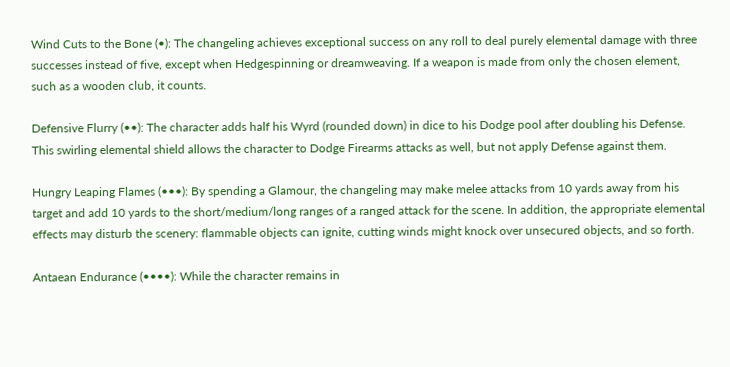Wind Cuts to the Bone (•): The changeling achieves exceptional success on any roll to deal purely elemental damage with three successes instead of five, except when Hedgespinning or dreamweaving. If a weapon is made from only the chosen element, such as a wooden club, it counts.

Defensive Flurry (••): The character adds half his Wyrd (rounded down) in dice to his Dodge pool after doubling his Defense. This swirling elemental shield allows the character to Dodge Firearms attacks as well, but not apply Defense against them.

Hungry Leaping Flames (•••): By spending a Glamour, the changeling may make melee attacks from 10 yards away from his target and add 10 yards to the short/medium/long ranges of a ranged attack for the scene. In addition, the appropriate elemental effects may disturb the scenery: flammable objects can ignite, cutting winds might knock over unsecured objects, and so forth.

Antaean Endurance (••••): While the character remains in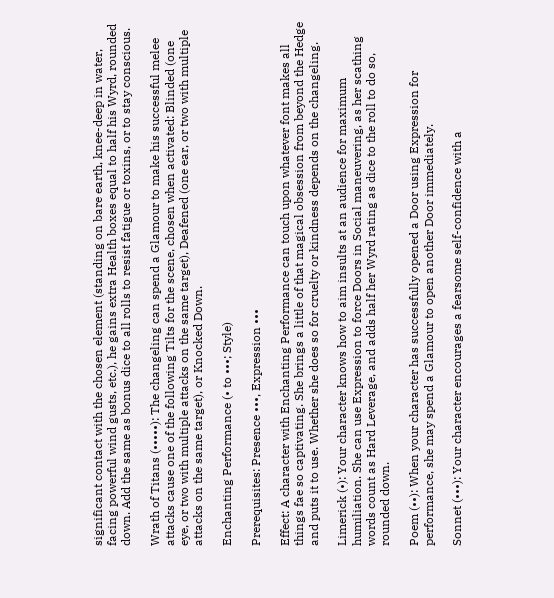significant contact with the chosen element (standing on bare earth, knee-deep in water, facing powerful wind gusts, etc.), he gains extra Health boxes equal to half his Wyrd, rounded down. Add the same as bonus dice to all rolls to resist fatigue or toxins, or to stay conscious.

Wrath of Titans (•••••): The changeling can spend a Glamour to make his successful melee attacks cause one of the following Tilts for the scene, chosen when activated: Blinded (one eye, or two with multiple attacks on the same target), Deafened (one ear, or two with multiple attacks on the same target), or Knocked Down.

Enchanting Performance (• to •••; Style)

Prerequisites: Presence •••, Expression •••

Effect: A character with Enchanting Performance can touch upon whatever font makes all things fae so captivating. She brings a little of that magical obsession from beyond the Hedge and puts it to use. Whether she does so for cruelty or kindness depends on the changeling.

Limerick (•): Your character knows how to aim insults at an audience for maximum humiliation. She can use Expression to force Doors in Social maneuvering, as her scathing words count as Hard Leverage, and adds half her Wyrd rating as dice to the roll to do so, rounded down.

Poem (••): When your character has successfully opened a Door using Expression for performance, she may spend a Glamour to open another Door immediately.

Sonnet (•••): Your character encourages a fearsome self-confidence with a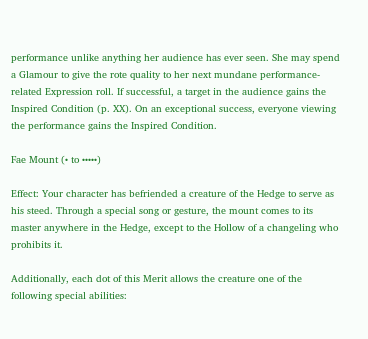performance unlike anything her audience has ever seen. She may spend a Glamour to give the rote quality to her next mundane performance-related Expression roll. If successful, a target in the audience gains the Inspired Condition (p. XX). On an exceptional success, everyone viewing the performance gains the Inspired Condition.

Fae Mount (• to •••••)

Effect: Your character has befriended a creature of the Hedge to serve as his steed. Through a special song or gesture, the mount comes to its master anywhere in the Hedge, except to the Hollow of a changeling who prohibits it.

Additionally, each dot of this Merit allows the creature one of the following special abilities: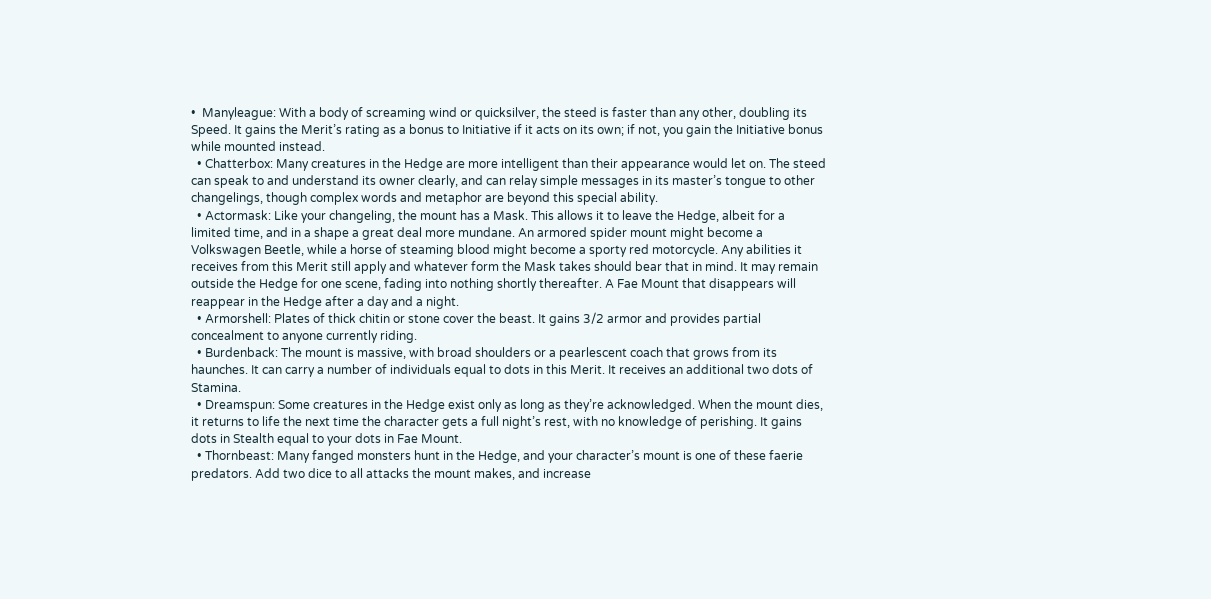•  Manyleague: With a body of screaming wind or quicksilver, the steed is faster than any other, doubling its Speed. It gains the Merit’s rating as a bonus to Initiative if it acts on its own; if not, you gain the Initiative bonus while mounted instead.
  • Chatterbox: Many creatures in the Hedge are more intelligent than their appearance would let on. The steed can speak to and understand its owner clearly, and can relay simple messages in its master’s tongue to other changelings, though complex words and metaphor are beyond this special ability.
  • Actormask: Like your changeling, the mount has a Mask. This allows it to leave the Hedge, albeit for a limited time, and in a shape a great deal more mundane. An armored spider mount might become a Volkswagen Beetle, while a horse of steaming blood might become a sporty red motorcycle. Any abilities it receives from this Merit still apply and whatever form the Mask takes should bear that in mind. It may remain outside the Hedge for one scene, fading into nothing shortly thereafter. A Fae Mount that disappears will reappear in the Hedge after a day and a night.
  • Armorshell: Plates of thick chitin or stone cover the beast. It gains 3/2 armor and provides partial concealment to anyone currently riding.
  • Burdenback: The mount is massive, with broad shoulders or a pearlescent coach that grows from its haunches. It can carry a number of individuals equal to dots in this Merit. It receives an additional two dots of Stamina.
  • Dreamspun: Some creatures in the Hedge exist only as long as they’re acknowledged. When the mount dies, it returns to life the next time the character gets a full night’s rest, with no knowledge of perishing. It gains dots in Stealth equal to your dots in Fae Mount.
  • Thornbeast: Many fanged monsters hunt in the Hedge, and your character’s mount is one of these faerie predators. Add two dice to all attacks the mount makes, and increase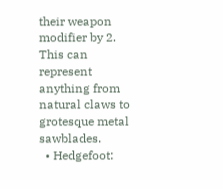their weapon modifier by 2. This can represent anything from natural claws to grotesque metal sawblades.
  • Hedgefoot: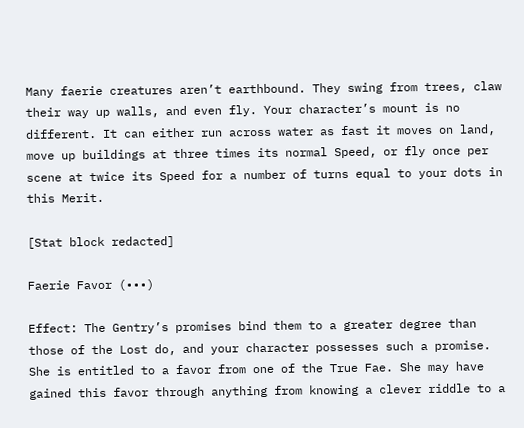Many faerie creatures aren’t earthbound. They swing from trees, claw their way up walls, and even fly. Your character’s mount is no different. It can either run across water as fast it moves on land, move up buildings at three times its normal Speed, or fly once per scene at twice its Speed for a number of turns equal to your dots in this Merit.

[Stat block redacted]

Faerie Favor (•••)

Effect: The Gentry’s promises bind them to a greater degree than those of the Lost do, and your character possesses such a promise. She is entitled to a favor from one of the True Fae. She may have gained this favor through anything from knowing a clever riddle to a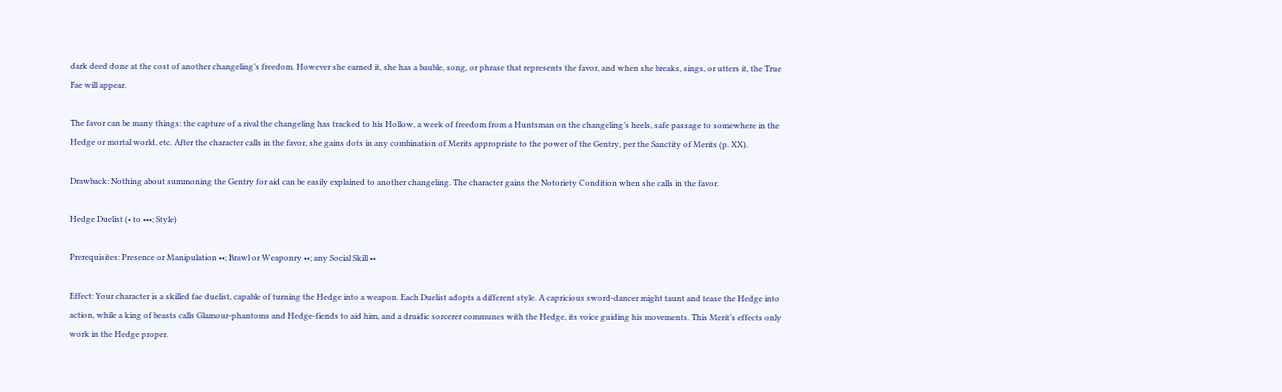dark deed done at the cost of another changeling’s freedom. However she earned it, she has a bauble, song, or phrase that represents the favor, and when she breaks, sings, or utters it, the True Fae will appear.

The favor can be many things: the capture of a rival the changeling has tracked to his Hollow, a week of freedom from a Huntsman on the changeling’s heels, safe passage to somewhere in the Hedge or mortal world, etc. After the character calls in the favor, she gains dots in any combination of Merits appropriate to the power of the Gentry, per the Sanctity of Merits (p. XX).

Drawback: Nothing about summoning the Gentry for aid can be easily explained to another changeling. The character gains the Notoriety Condition when she calls in the favor.

Hedge Duelist (• to •••; Style)

Prerequisites: Presence or Manipulation ••; Brawl or Weaponry ••; any Social Skill ••

Effect: Your character is a skilled fae duelist, capable of turning the Hedge into a weapon. Each Duelist adopts a different style. A capricious sword-dancer might taunt and tease the Hedge into action, while a king of beasts calls Glamour-phantoms and Hedge-fiends to aid him, and a druidic sorcerer communes with the Hedge, its voice guiding his movements. This Merit’s effects only work in the Hedge proper.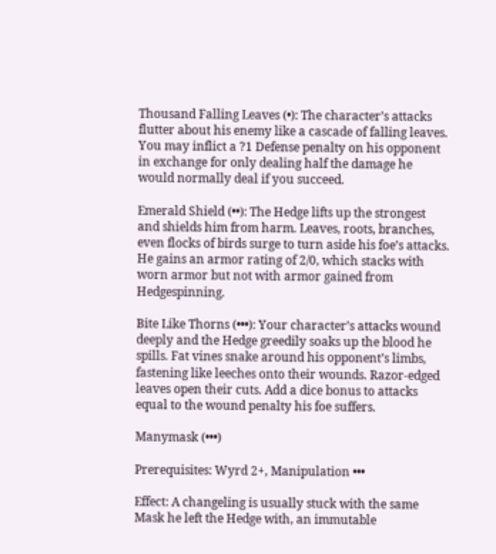Thousand Falling Leaves (•): The character’s attacks flutter about his enemy like a cascade of falling leaves. You may inflict a ?1 Defense penalty on his opponent in exchange for only dealing half the damage he would normally deal if you succeed.

Emerald Shield (••): The Hedge lifts up the strongest and shields him from harm. Leaves, roots, branches, even flocks of birds surge to turn aside his foe’s attacks. He gains an armor rating of 2/0, which stacks with worn armor but not with armor gained from Hedgespinning.

Bite Like Thorns (•••): Your character’s attacks wound deeply and the Hedge greedily soaks up the blood he spills. Fat vines snake around his opponent’s limbs, fastening like leeches onto their wounds. Razor-edged leaves open their cuts. Add a dice bonus to attacks equal to the wound penalty his foe suffers.

Manymask (•••)

Prerequisites: Wyrd 2+, Manipulation •••

Effect: A changeling is usually stuck with the same Mask he left the Hedge with, an immutable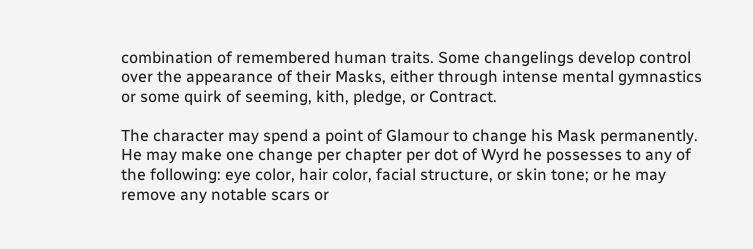combination of remembered human traits. Some changelings develop control over the appearance of their Masks, either through intense mental gymnastics or some quirk of seeming, kith, pledge, or Contract.

The character may spend a point of Glamour to change his Mask permanently. He may make one change per chapter per dot of Wyrd he possesses to any of the following: eye color, hair color, facial structure, or skin tone; or he may remove any notable scars or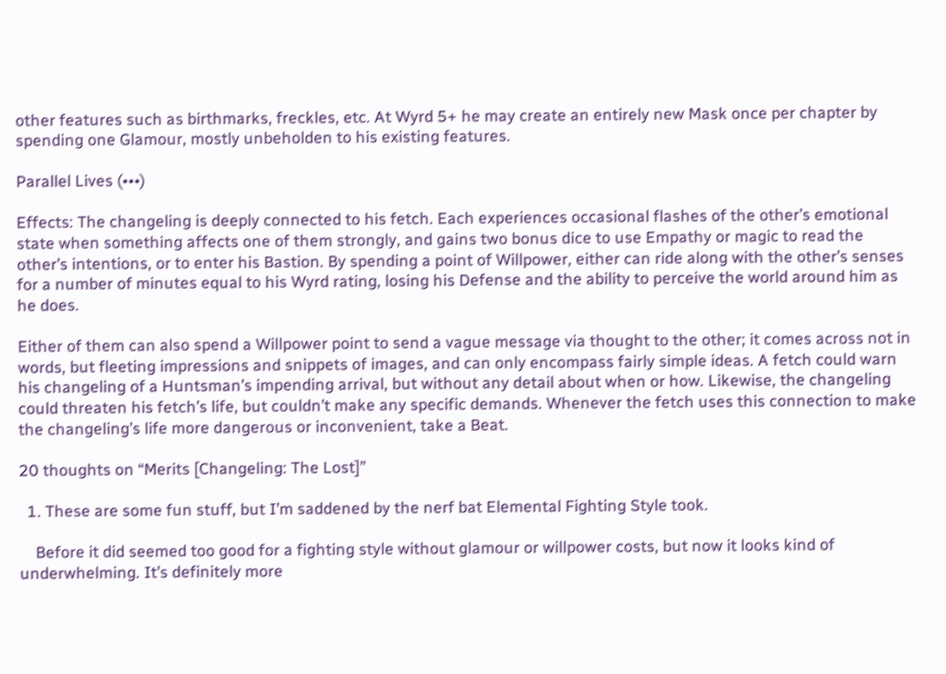other features such as birthmarks, freckles, etc. At Wyrd 5+ he may create an entirely new Mask once per chapter by spending one Glamour, mostly unbeholden to his existing features.

Parallel Lives (•••)

Effects: The changeling is deeply connected to his fetch. Each experiences occasional flashes of the other’s emotional state when something affects one of them strongly, and gains two bonus dice to use Empathy or magic to read the other’s intentions, or to enter his Bastion. By spending a point of Willpower, either can ride along with the other’s senses for a number of minutes equal to his Wyrd rating, losing his Defense and the ability to perceive the world around him as he does.

Either of them can also spend a Willpower point to send a vague message via thought to the other; it comes across not in words, but fleeting impressions and snippets of images, and can only encompass fairly simple ideas. A fetch could warn his changeling of a Huntsman’s impending arrival, but without any detail about when or how. Likewise, the changeling could threaten his fetch’s life, but couldn’t make any specific demands. Whenever the fetch uses this connection to make the changeling’s life more dangerous or inconvenient, take a Beat.

20 thoughts on “Merits [Changeling: The Lost]”

  1. These are some fun stuff, but I’m saddened by the nerf bat Elemental Fighting Style took.

    Before it did seemed too good for a fighting style without glamour or willpower costs, but now it looks kind of underwhelming. It’s definitely more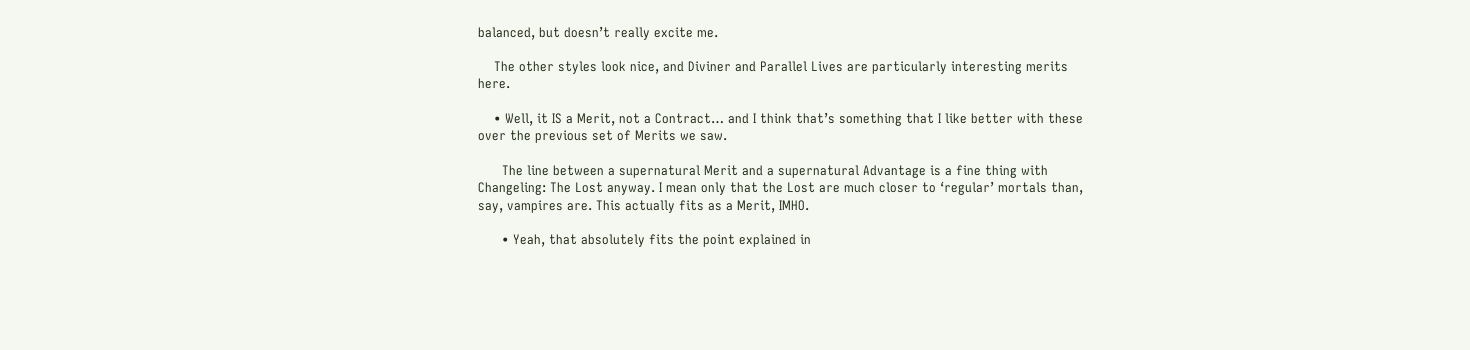balanced, but doesn’t really excite me.

    The other styles look nice, and Diviner and Parallel Lives are particularly interesting merits here.

    • Well, it IS a Merit, not a Contract… and I think that’s something that I like better with these over the previous set of Merits we saw.

      The line between a supernatural Merit and a supernatural Advantage is a fine thing with Changeling: The Lost anyway. I mean only that the Lost are much closer to ‘regular’ mortals than, say, vampires are. This actually fits as a Merit, IMHO.

      • Yeah, that absolutely fits the point explained in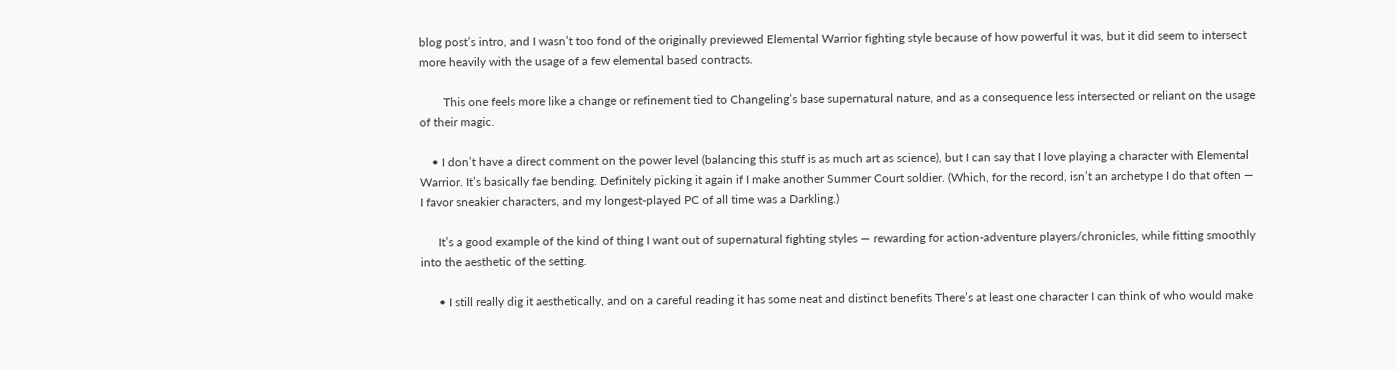blog post’s intro, and I wasn’t too fond of the originally previewed Elemental Warrior fighting style because of how powerful it was, but it did seem to intersect more heavily with the usage of a few elemental based contracts.

        This one feels more like a change or refinement tied to Changeling’s base supernatural nature, and as a consequence less intersected or reliant on the usage of their magic.

    • I don’t have a direct comment on the power level (balancing this stuff is as much art as science), but I can say that I love playing a character with Elemental Warrior. It’s basically fae bending. Definitely picking it again if I make another Summer Court soldier. (Which, for the record, isn’t an archetype I do that often — I favor sneakier characters, and my longest-played PC of all time was a Darkling.)

      It’s a good example of the kind of thing I want out of supernatural fighting styles — rewarding for action-adventure players/chronicles, while fitting smoothly into the aesthetic of the setting.

      • I still really dig it aesthetically, and on a careful reading it has some neat and distinct benefits There’s at least one character I can think of who would make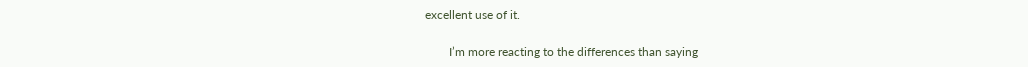excellent use of it.

        I’m more reacting to the differences than saying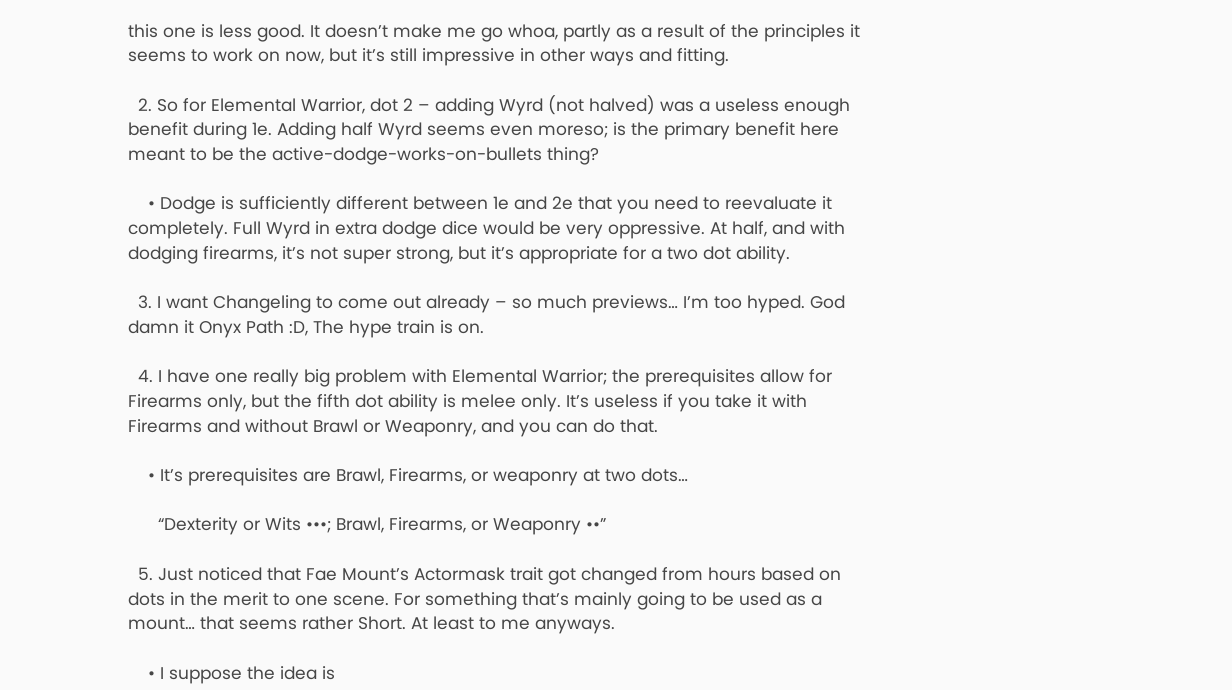this one is less good. It doesn’t make me go whoa, partly as a result of the principles it seems to work on now, but it’s still impressive in other ways and fitting.

  2. So for Elemental Warrior, dot 2 – adding Wyrd (not halved) was a useless enough benefit during 1e. Adding half Wyrd seems even moreso; is the primary benefit here meant to be the active-dodge-works-on-bullets thing?

    • Dodge is sufficiently different between 1e and 2e that you need to reevaluate it completely. Full Wyrd in extra dodge dice would be very oppressive. At half, and with dodging firearms, it’s not super strong, but it’s appropriate for a two dot ability.

  3. I want Changeling to come out already – so much previews… I’m too hyped. God damn it Onyx Path :D, The hype train is on.

  4. I have one really big problem with Elemental Warrior; the prerequisites allow for Firearms only, but the fifth dot ability is melee only. It’s useless if you take it with Firearms and without Brawl or Weaponry, and you can do that.

    • It’s prerequisites are Brawl, Firearms, or weaponry at two dots…

      “Dexterity or Wits •••; Brawl, Firearms, or Weaponry ••”

  5. Just noticed that Fae Mount’s Actormask trait got changed from hours based on dots in the merit to one scene. For something that’s mainly going to be used as a mount… that seems rather Short. At least to me anyways.

    • I suppose the idea is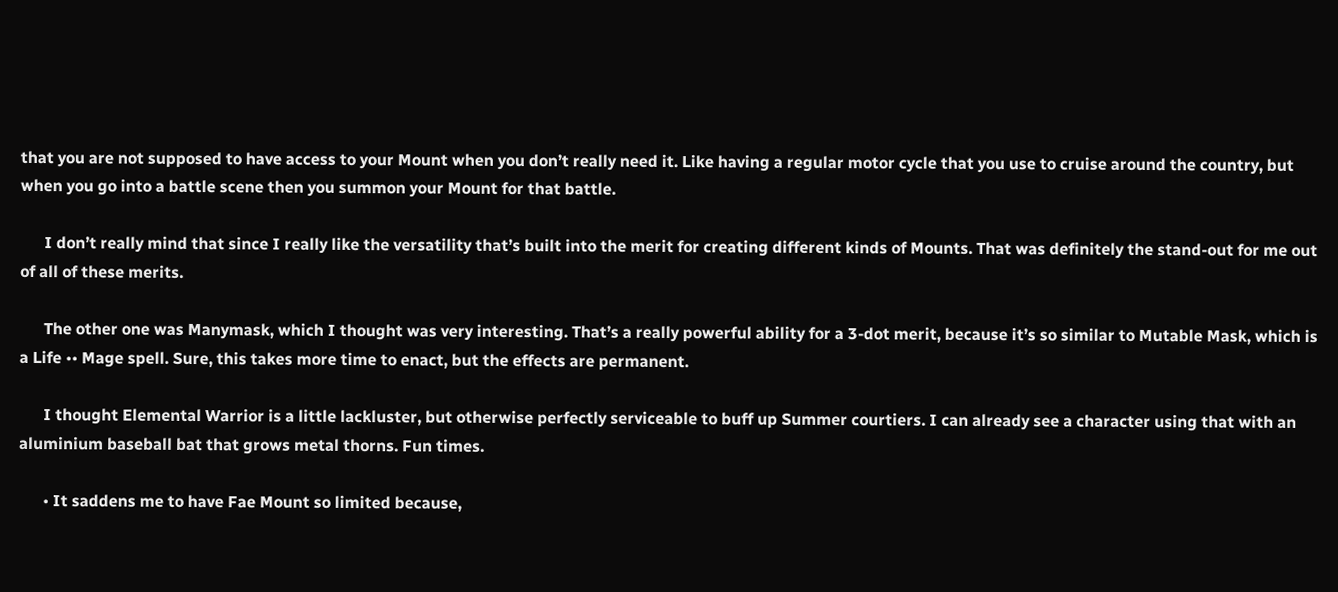that you are not supposed to have access to your Mount when you don’t really need it. Like having a regular motor cycle that you use to cruise around the country, but when you go into a battle scene then you summon your Mount for that battle.

      I don’t really mind that since I really like the versatility that’s built into the merit for creating different kinds of Mounts. That was definitely the stand-out for me out of all of these merits.

      The other one was Manymask, which I thought was very interesting. That’s a really powerful ability for a 3-dot merit, because it’s so similar to Mutable Mask, which is a Life •• Mage spell. Sure, this takes more time to enact, but the effects are permanent.

      I thought Elemental Warrior is a little lackluster, but otherwise perfectly serviceable to buff up Summer courtiers. I can already see a character using that with an aluminium baseball bat that grows metal thorns. Fun times.

      • It saddens me to have Fae Mount so limited because,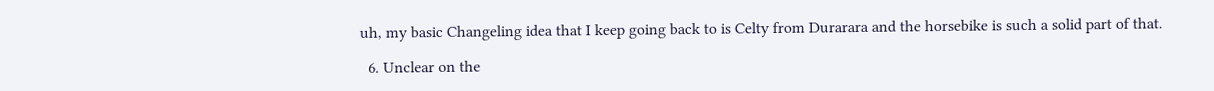uh, my basic Changeling idea that I keep going back to is Celty from Durarara and the horsebike is such a solid part of that.

  6. Unclear on the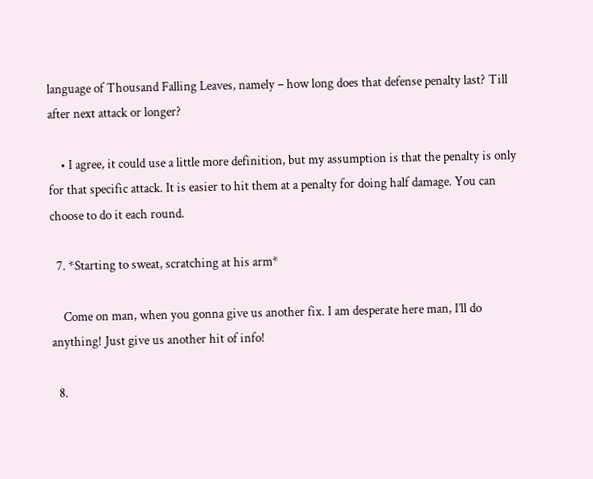language of Thousand Falling Leaves, namely – how long does that defense penalty last? Till after next attack or longer?

    • I agree, it could use a little more definition, but my assumption is that the penalty is only for that specific attack. It is easier to hit them at a penalty for doing half damage. You can choose to do it each round.

  7. *Starting to sweat, scratching at his arm*

    Come on man, when you gonna give us another fix. I am desperate here man, I’ll do anything! Just give us another hit of info!

  8.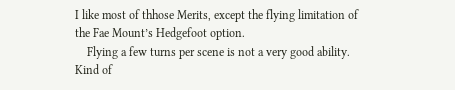I like most of thhose Merits, except the flying limitation of the Fae Mount’s Hedgefoot option.
    Flying a few turns per scene is not a very good ability. Kind of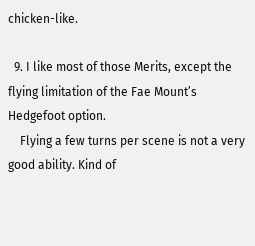chicken-like.

  9. I like most of those Merits, except the flying limitation of the Fae Mount’s Hedgefoot option.
    Flying a few turns per scene is not a very good ability. Kind of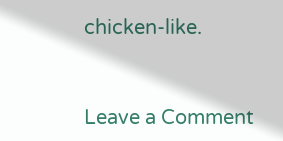chicken-like.


Leave a Comment